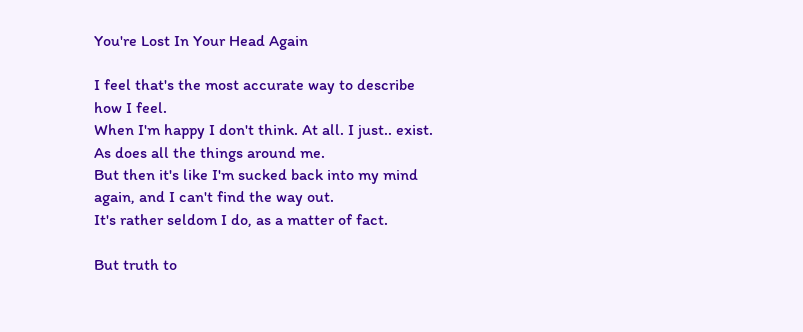You're Lost In Your Head Again

I feel that's the most accurate way to describe how I feel.
When I'm happy I don't think. At all. I just.. exist. As does all the things around me.
But then it's like I'm sucked back into my mind again, and I can't find the way out.
It's rather seldom I do, as a matter of fact.

But truth to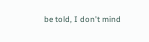be told, I don't mind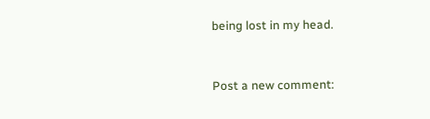being lost in my head.


Post a new comment: